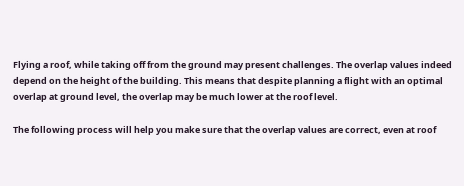Flying a roof, while taking off from the ground may present challenges. The overlap values indeed depend on the height of the building. This means that despite planning a flight with an optimal overlap at ground level, the overlap may be much lower at the roof level.

The following process will help you make sure that the overlap values are correct, even at roof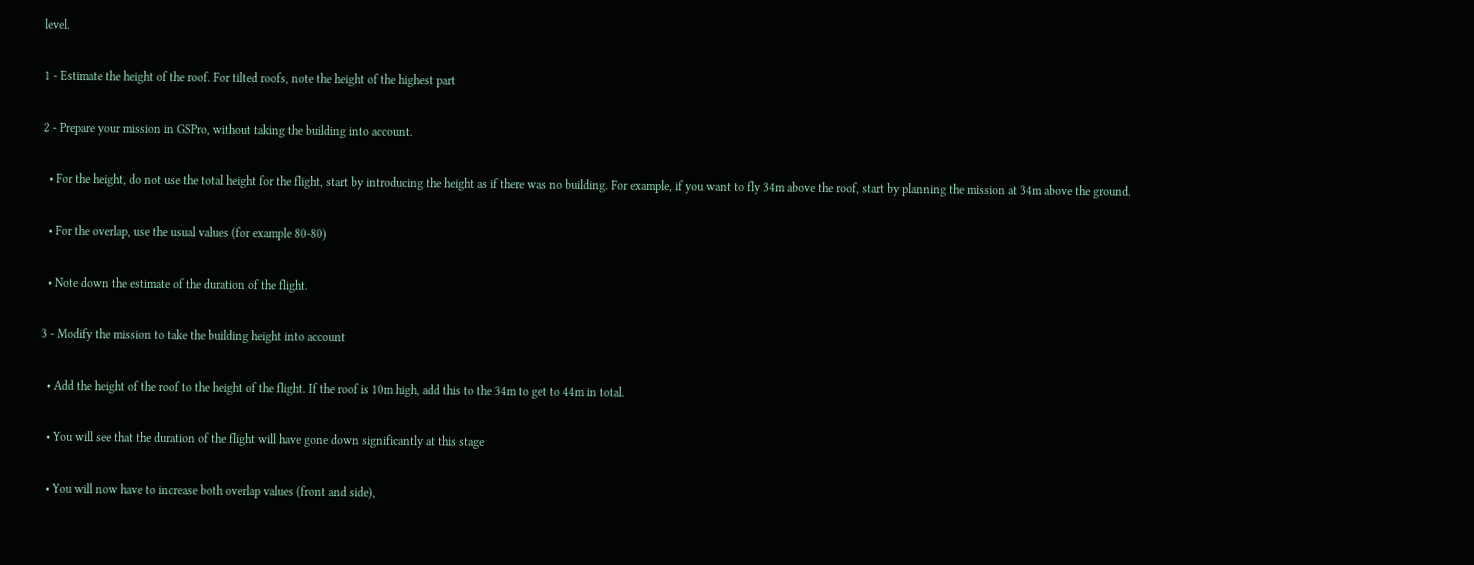level.

1 - Estimate the height of the roof. For tilted roofs, note the height of the highest part

2 - Prepare your mission in GSPro, without taking the building into account.

  • For the height, do not use the total height for the flight, start by introducing the height as if there was no building. For example, if you want to fly 34m above the roof, start by planning the mission at 34m above the ground.

  • For the overlap, use the usual values (for example 80-80)

  • Note down the estimate of the duration of the flight.

3 - Modify the mission to take the building height into account

  • Add the height of the roof to the height of the flight. If the roof is 10m high, add this to the 34m to get to 44m in total.

  • You will see that the duration of the flight will have gone down significantly at this stage

  • You will now have to increase both overlap values (front and side),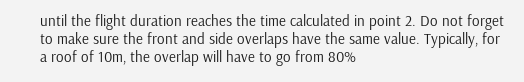until the flight duration reaches the time calculated in point 2. Do not forget to make sure the front and side overlaps have the same value. Typically, for a roof of 10m, the overlap will have to go from 80%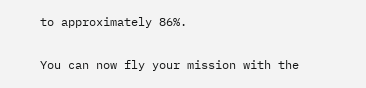to approximately 86%.

You can now fly your mission with the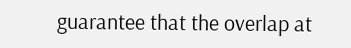guarantee that the overlap at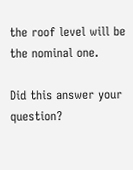the roof level will be the nominal one.

Did this answer your question?